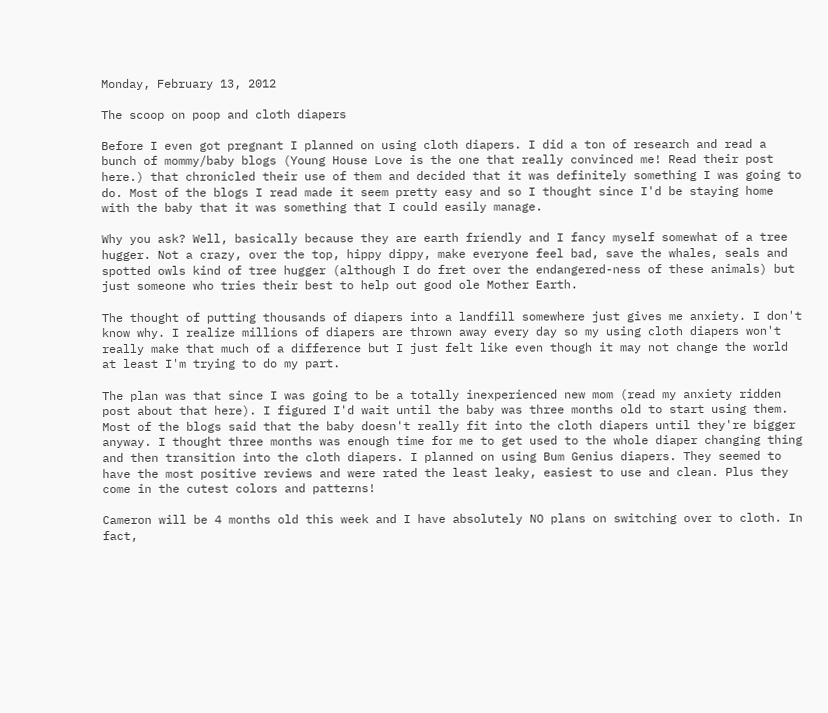Monday, February 13, 2012

The scoop on poop and cloth diapers

Before I even got pregnant I planned on using cloth diapers. I did a ton of research and read a bunch of mommy/baby blogs (Young House Love is the one that really convinced me! Read their post here.) that chronicled their use of them and decided that it was definitely something I was going to do. Most of the blogs I read made it seem pretty easy and so I thought since I'd be staying home with the baby that it was something that I could easily manage.

Why you ask? Well, basically because they are earth friendly and I fancy myself somewhat of a tree hugger. Not a crazy, over the top, hippy dippy, make everyone feel bad, save the whales, seals and spotted owls kind of tree hugger (although I do fret over the endangered-ness of these animals) but just someone who tries their best to help out good ole Mother Earth.

The thought of putting thousands of diapers into a landfill somewhere just gives me anxiety. I don't know why. I realize millions of diapers are thrown away every day so my using cloth diapers won't really make that much of a difference but I just felt like even though it may not change the world at least I'm trying to do my part.

The plan was that since I was going to be a totally inexperienced new mom (read my anxiety ridden post about that here). I figured I'd wait until the baby was three months old to start using them. Most of the blogs said that the baby doesn't really fit into the cloth diapers until they're bigger anyway. I thought three months was enough time for me to get used to the whole diaper changing thing and then transition into the cloth diapers. I planned on using Bum Genius diapers. They seemed to have the most positive reviews and were rated the least leaky, easiest to use and clean. Plus they come in the cutest colors and patterns!

Cameron will be 4 months old this week and I have absolutely NO plans on switching over to cloth. In fact,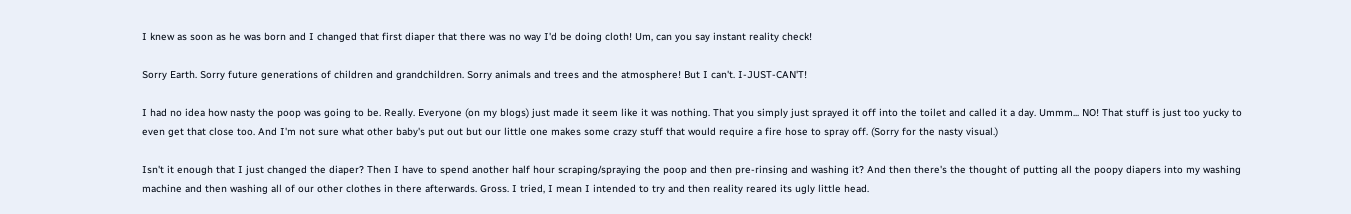I knew as soon as he was born and I changed that first diaper that there was no way I'd be doing cloth! Um, can you say instant reality check!

Sorry Earth. Sorry future generations of children and grandchildren. Sorry animals and trees and the atmosphere! But I can't. I-JUST-CAN'T!

I had no idea how nasty the poop was going to be. Really. Everyone (on my blogs) just made it seem like it was nothing. That you simply just sprayed it off into the toilet and called it a day. Ummm... NO! That stuff is just too yucky to even get that close too. And I'm not sure what other baby's put out but our little one makes some crazy stuff that would require a fire hose to spray off. (Sorry for the nasty visual.)

Isn't it enough that I just changed the diaper? Then I have to spend another half hour scraping/spraying the poop and then pre-rinsing and washing it? And then there's the thought of putting all the poopy diapers into my washing machine and then washing all of our other clothes in there afterwards. Gross. I tried, I mean I intended to try and then reality reared its ugly little head.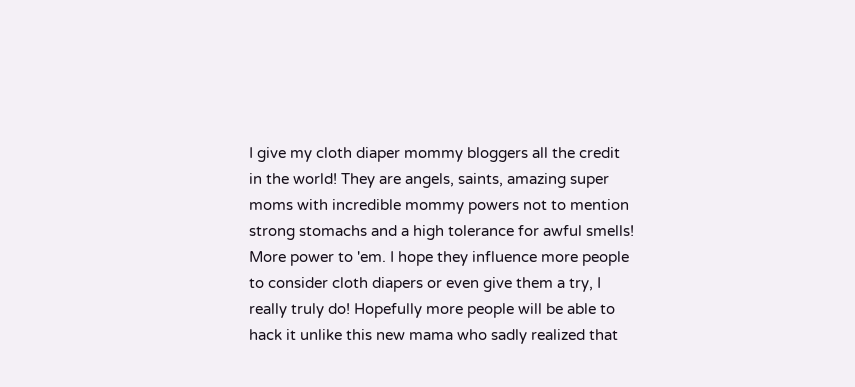I give my cloth diaper mommy bloggers all the credit in the world! They are angels, saints, amazing super moms with incredible mommy powers not to mention strong stomachs and a high tolerance for awful smells! More power to 'em. I hope they influence more people to consider cloth diapers or even give them a try, I really truly do! Hopefully more people will be able to hack it unlike this new mama who sadly realized that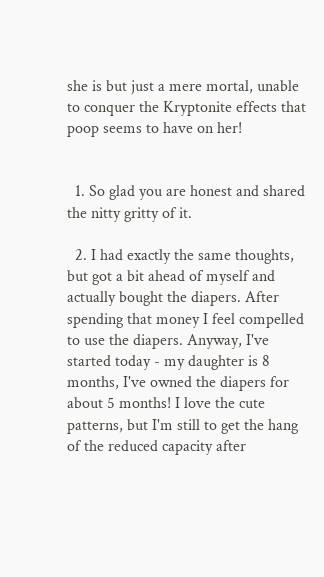she is but just a mere mortal, unable to conquer the Kryptonite effects that poop seems to have on her!


  1. So glad you are honest and shared the nitty gritty of it.

  2. I had exactly the same thoughts, but got a bit ahead of myself and actually bought the diapers. After spending that money I feel compelled to use the diapers. Anyway, I've started today - my daughter is 8 months, I've owned the diapers for about 5 months! I love the cute patterns, but I'm still to get the hang of the reduced capacity after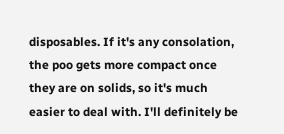disposables. If it's any consolation, the poo gets more compact once they are on solids, so it's much easier to deal with. I'll definitely be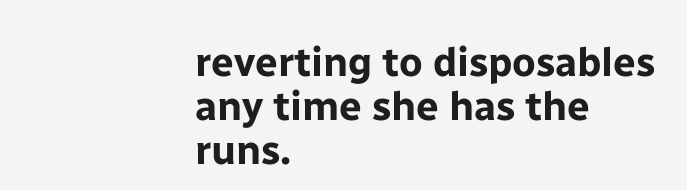reverting to disposables any time she has the runs.